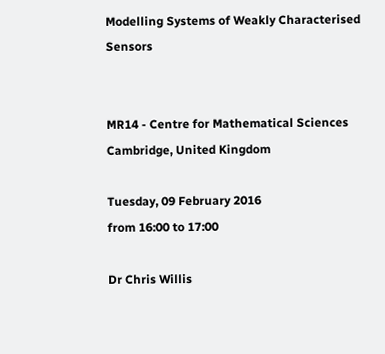Modelling Systems of Weakly Characterised Sensors


MR14 - Centre for Mathematical Sciences
Cambridge, United Kingdom

Tuesday, 09 February 2016
from 16:00 to 17:00

Dr Chris Willis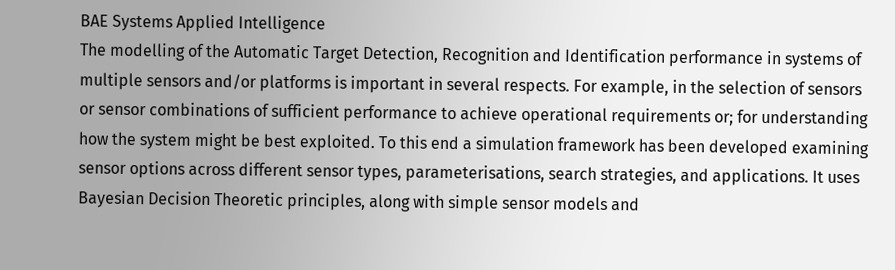BAE Systems Applied Intelligence
The modelling of the Automatic Target Detection, Recognition and Identification performance in systems of multiple sensors and/or platforms is important in several respects. For example, in the selection of sensors or sensor combinations of sufficient performance to achieve operational requirements or; for understanding how the system might be best exploited. To this end a simulation framework has been developed examining sensor options across different sensor types, parameterisations, search strategies, and applications. It uses Bayesian Decision Theoretic principles, along with simple sensor models and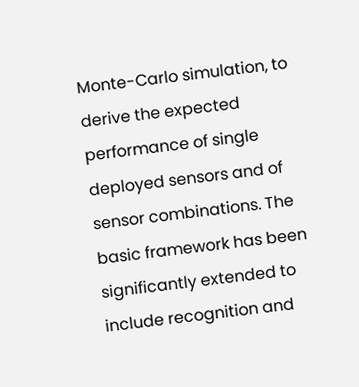Monte-Carlo simulation, to derive the expected performance of single deployed sensors and of sensor combinations. The basic framework has been significantly extended to include recognition and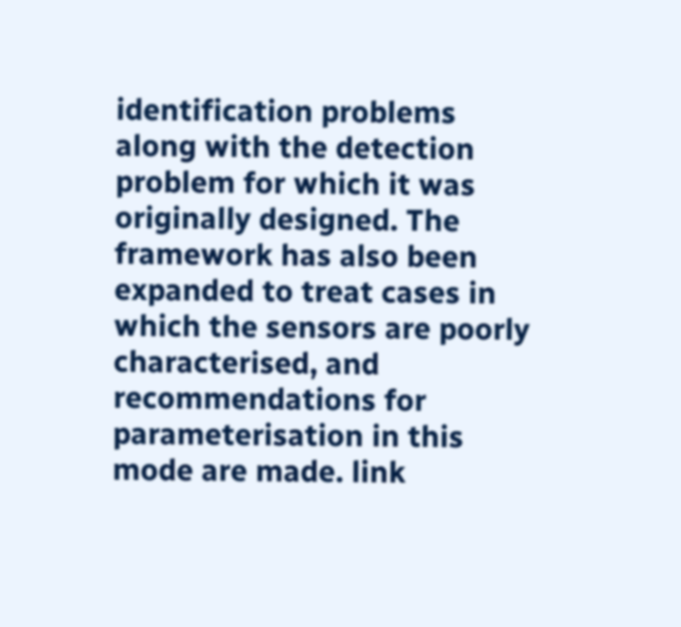identification problems along with the detection problem for which it was originally designed. The framework has also been expanded to treat cases in which the sensors are poorly characterised, and recommendations for parameterisation in this mode are made. link